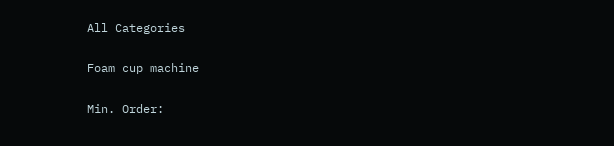All Categories

Foam cup machine

Min. Order: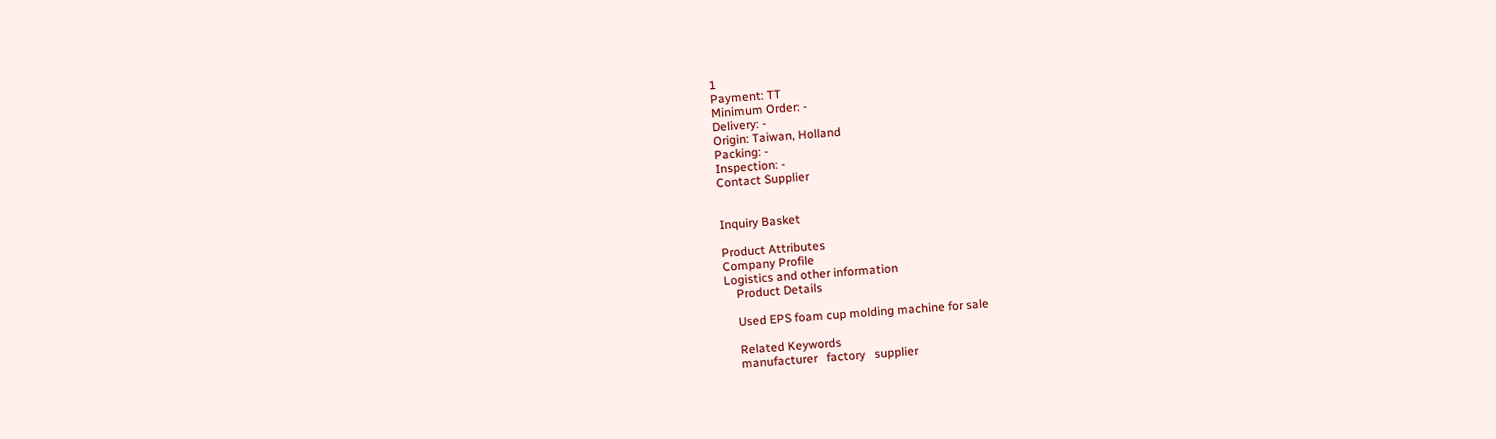1
Payment: TT
Minimum Order: -
Delivery: -
Origin: Taiwan, Holland
Packing: -
Inspection: -
Contact Supplier


Inquiry Basket

Product Attributes
Company Profile
Logistics and other information
    Product Details

    Used EPS foam cup molding machine for sale

    Related Keywords
    manufacturer   factory   supplier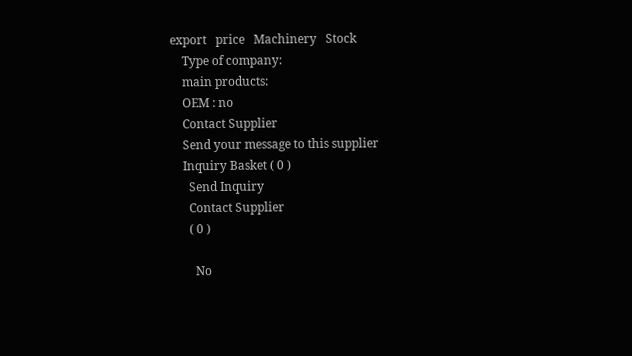export   price   Machinery   Stock
    Type of company:
    main products:
    OEM : no
    Contact Supplier
    Send your message to this supplier
    Inquiry Basket ( 0 )
      Send Inquiry
      Contact Supplier
      ( 0 )

        No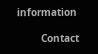information

        Contact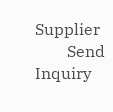Supplier
        Send Inquiry